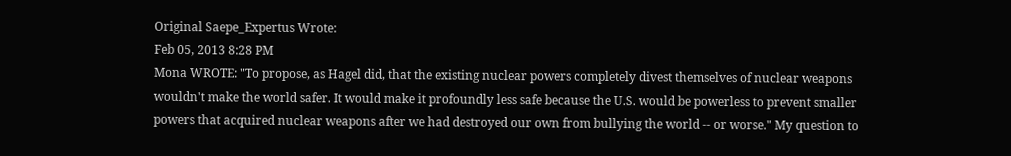Original Saepe_Expertus Wrote:
Feb 05, 2013 8:28 PM
Mona WROTE: "To propose, as Hagel did, that the existing nuclear powers completely divest themselves of nuclear weapons wouldn't make the world safer. It would make it profoundly less safe because the U.S. would be powerless to prevent smaller powers that acquired nuclear weapons after we had destroyed our own from bullying the world -- or worse." My question to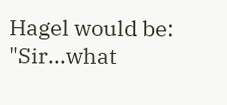Hagel would be: "Sir...what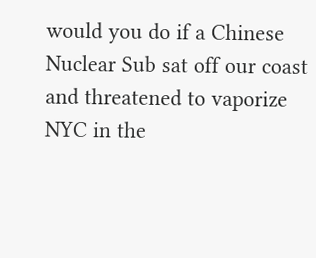would you do if a Chinese Nuclear Sub sat off our coast and threatened to vaporize NYC in the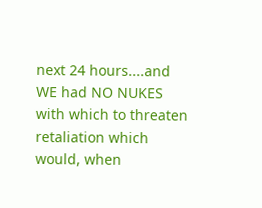next 24 hours....and WE had NO NUKES with which to threaten retaliation which would, when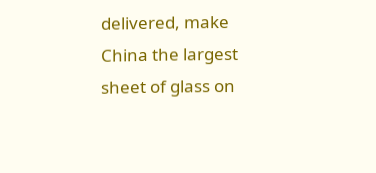delivered, make China the largest sheet of glass on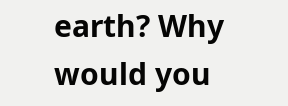earth? Why would you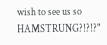wish to see us so HAMSTRUNG?!?!?"